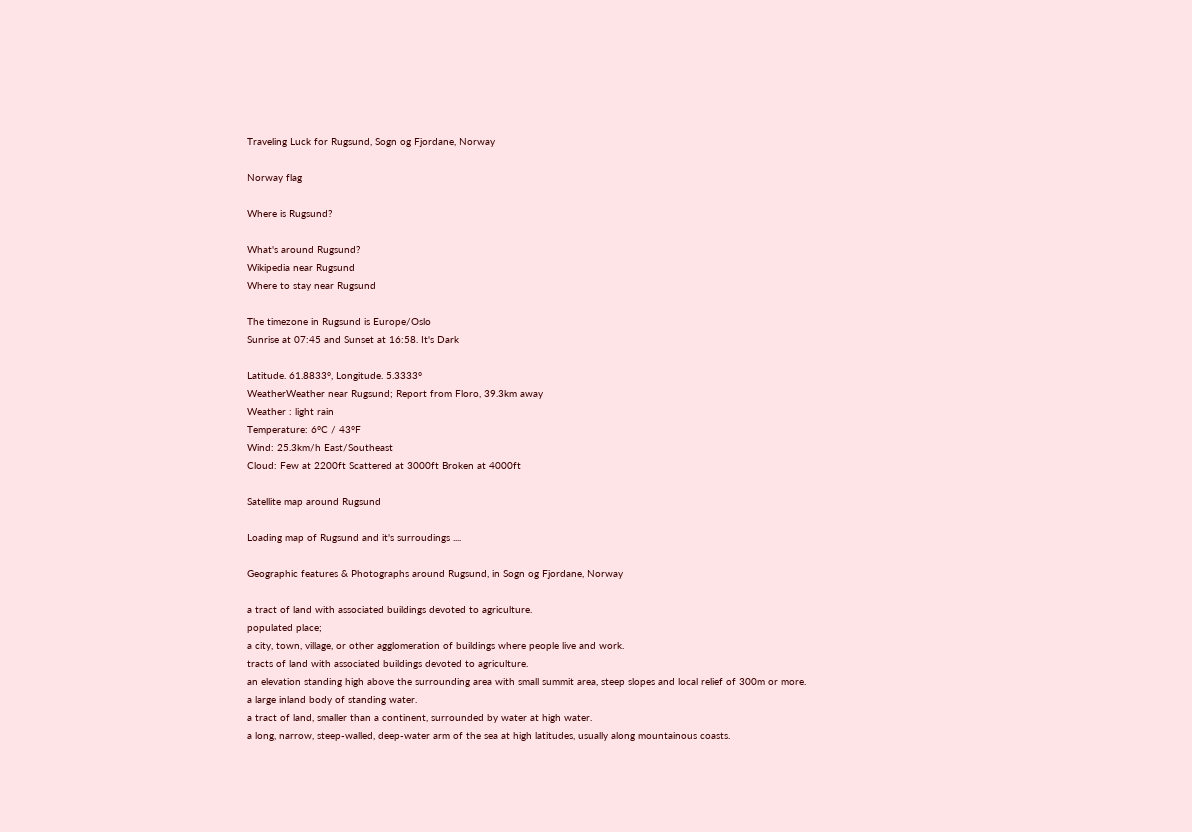Traveling Luck for Rugsund, Sogn og Fjordane, Norway

Norway flag

Where is Rugsund?

What's around Rugsund?
Wikipedia near Rugsund
Where to stay near Rugsund

The timezone in Rugsund is Europe/Oslo
Sunrise at 07:45 and Sunset at 16:58. It's Dark

Latitude. 61.8833°, Longitude. 5.3333°
WeatherWeather near Rugsund; Report from Floro, 39.3km away
Weather : light rain
Temperature: 6°C / 43°F
Wind: 25.3km/h East/Southeast
Cloud: Few at 2200ft Scattered at 3000ft Broken at 4000ft

Satellite map around Rugsund

Loading map of Rugsund and it's surroudings ....

Geographic features & Photographs around Rugsund, in Sogn og Fjordane, Norway

a tract of land with associated buildings devoted to agriculture.
populated place;
a city, town, village, or other agglomeration of buildings where people live and work.
tracts of land with associated buildings devoted to agriculture.
an elevation standing high above the surrounding area with small summit area, steep slopes and local relief of 300m or more.
a large inland body of standing water.
a tract of land, smaller than a continent, surrounded by water at high water.
a long, narrow, steep-walled, deep-water arm of the sea at high latitudes, usually along mountainous coasts.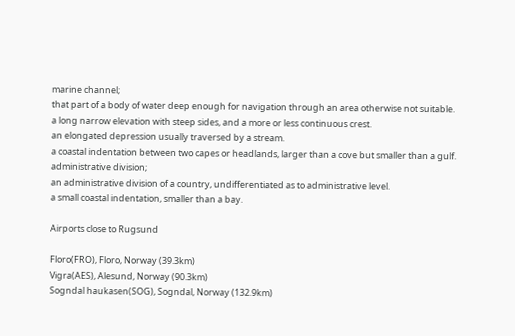marine channel;
that part of a body of water deep enough for navigation through an area otherwise not suitable.
a long narrow elevation with steep sides, and a more or less continuous crest.
an elongated depression usually traversed by a stream.
a coastal indentation between two capes or headlands, larger than a cove but smaller than a gulf.
administrative division;
an administrative division of a country, undifferentiated as to administrative level.
a small coastal indentation, smaller than a bay.

Airports close to Rugsund

Floro(FRO), Floro, Norway (39.3km)
Vigra(AES), Alesund, Norway (90.3km)
Sogndal haukasen(SOG), Sogndal, Norway (132.9km)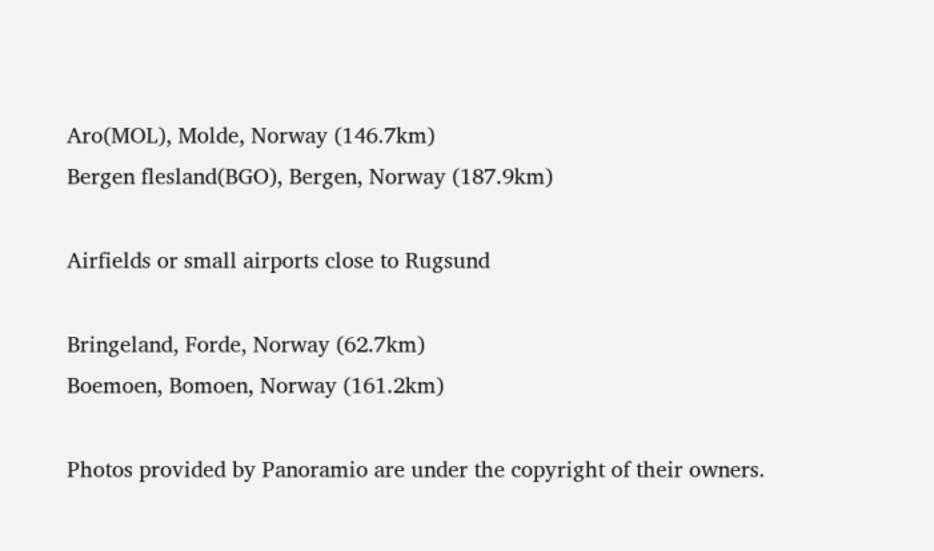Aro(MOL), Molde, Norway (146.7km)
Bergen flesland(BGO), Bergen, Norway (187.9km)

Airfields or small airports close to Rugsund

Bringeland, Forde, Norway (62.7km)
Boemoen, Bomoen, Norway (161.2km)

Photos provided by Panoramio are under the copyright of their owners.